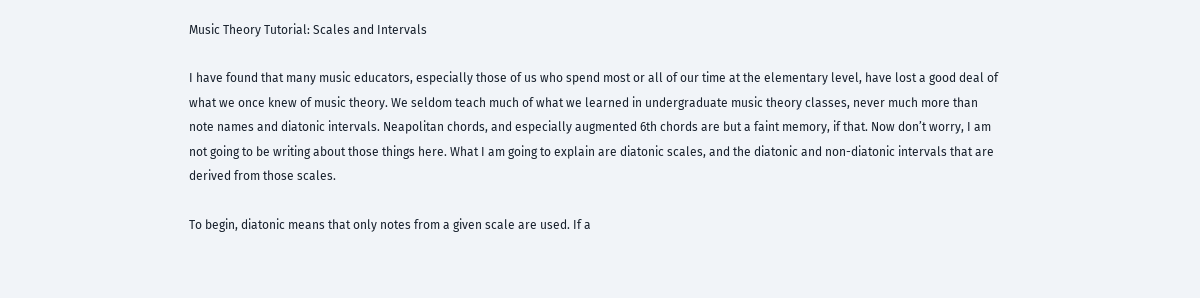Music Theory Tutorial: Scales and Intervals

I have found that many music educators, especially those of us who spend most or all of our time at the elementary level, have lost a good deal of what we once knew of music theory. We seldom teach much of what we learned in undergraduate music theory classes, never much more than note names and diatonic intervals. Neapolitan chords, and especially augmented 6th chords are but a faint memory, if that. Now don’t worry, I am not going to be writing about those things here. What I am going to explain are diatonic scales, and the diatonic and non-diatonic intervals that are derived from those scales.

To begin, diatonic means that only notes from a given scale are used. If a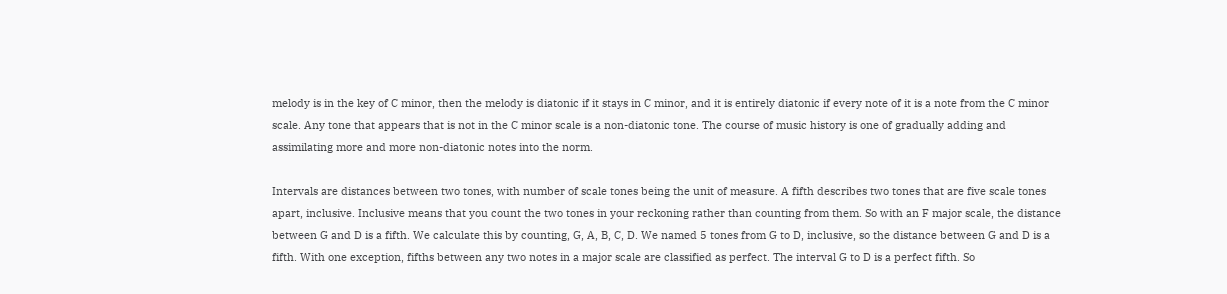melody is in the key of C minor, then the melody is diatonic if it stays in C minor, and it is entirely diatonic if every note of it is a note from the C minor scale. Any tone that appears that is not in the C minor scale is a non-diatonic tone. The course of music history is one of gradually adding and assimilating more and more non-diatonic notes into the norm.

Intervals are distances between two tones, with number of scale tones being the unit of measure. A fifth describes two tones that are five scale tones apart, inclusive. Inclusive means that you count the two tones in your reckoning rather than counting from them. So with an F major scale, the distance between G and D is a fifth. We calculate this by counting, G, A, B, C, D. We named 5 tones from G to D, inclusive, so the distance between G and D is a fifth. With one exception, fifths between any two notes in a major scale are classified as perfect. The interval G to D is a perfect fifth. So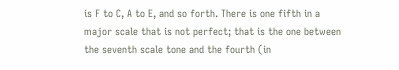is F to C, A to E, and so forth. There is one fifth in a major scale that is not perfect; that is the one between the seventh scale tone and the fourth (in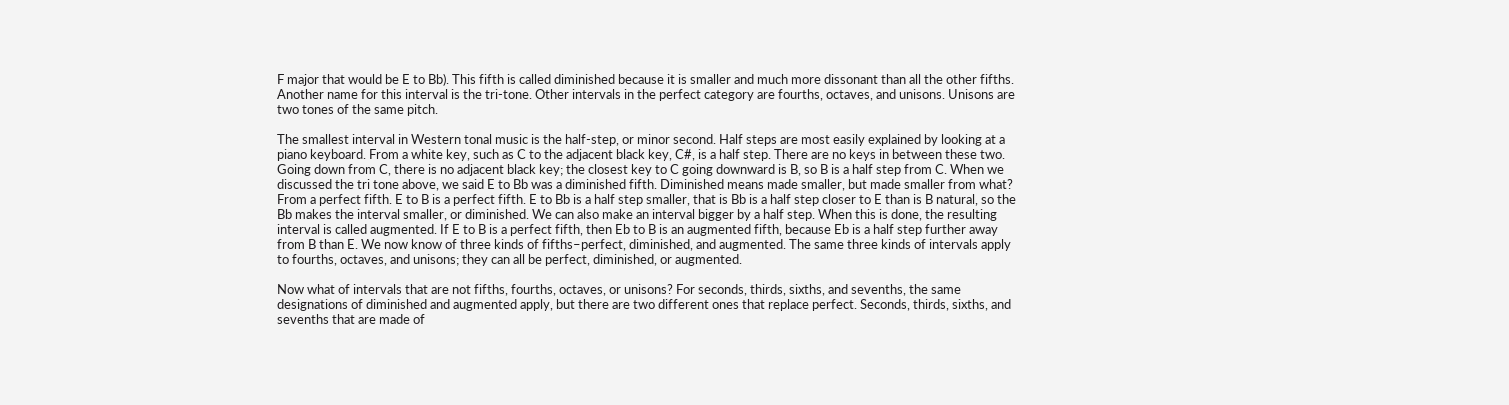F major that would be E to Bb). This fifth is called diminished because it is smaller and much more dissonant than all the other fifths. Another name for this interval is the tri-tone. Other intervals in the perfect category are fourths, octaves, and unisons. Unisons are two tones of the same pitch.

The smallest interval in Western tonal music is the half-step, or minor second. Half steps are most easily explained by looking at a piano keyboard. From a white key, such as C to the adjacent black key, C#, is a half step. There are no keys in between these two. Going down from C, there is no adjacent black key; the closest key to C going downward is B, so B is a half step from C. When we discussed the tri tone above, we said E to Bb was a diminished fifth. Diminished means made smaller, but made smaller from what? From a perfect fifth. E to B is a perfect fifth. E to Bb is a half step smaller, that is Bb is a half step closer to E than is B natural, so the Bb makes the interval smaller, or diminished. We can also make an interval bigger by a half step. When this is done, the resulting interval is called augmented. If E to B is a perfect fifth, then Eb to B is an augmented fifth, because Eb is a half step further away from B than E. We now know of three kinds of fifths–perfect, diminished, and augmented. The same three kinds of intervals apply to fourths, octaves, and unisons; they can all be perfect, diminished, or augmented.

Now what of intervals that are not fifths, fourths, octaves, or unisons? For seconds, thirds, sixths, and sevenths, the same designations of diminished and augmented apply, but there are two different ones that replace perfect. Seconds, thirds, sixths, and sevenths that are made of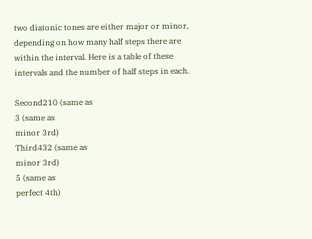two diatonic tones are either major or minor, depending on how many half steps there are within the interval. Here is a table of these intervals and the number of half steps in each.

Second210 (same as
3 (same as
minor 3rd)
Third432 (same as
minor 3rd)
5 (same as
perfect 4th)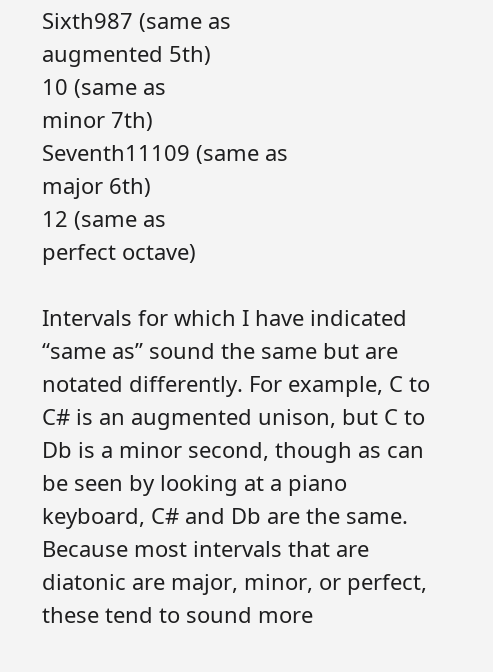Sixth987 (same as
augmented 5th)
10 (same as
minor 7th)
Seventh11109 (same as
major 6th)
12 (same as
perfect octave)

Intervals for which I have indicated “same as” sound the same but are notated differently. For example, C to C# is an augmented unison, but C to Db is a minor second, though as can be seen by looking at a piano keyboard, C# and Db are the same. Because most intervals that are diatonic are major, minor, or perfect, these tend to sound more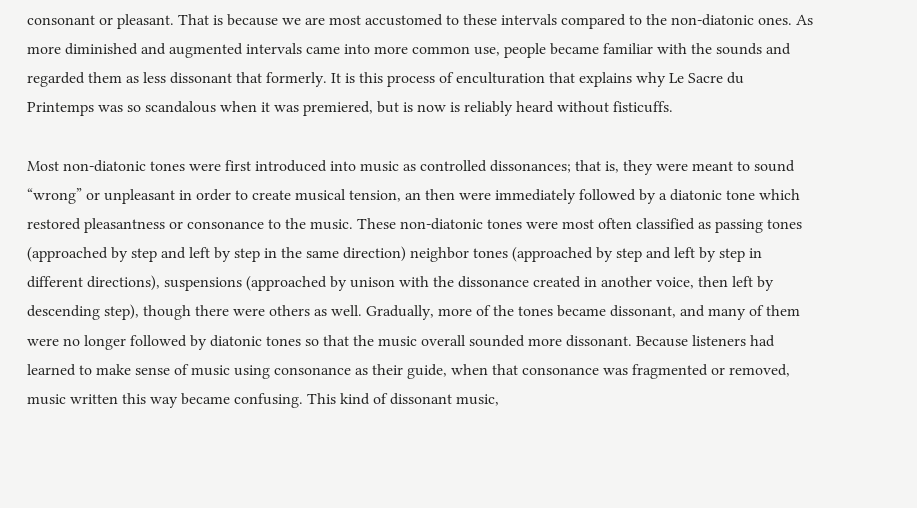consonant or pleasant. That is because we are most accustomed to these intervals compared to the non-diatonic ones. As more diminished and augmented intervals came into more common use, people became familiar with the sounds and regarded them as less dissonant that formerly. It is this process of enculturation that explains why Le Sacre du Printemps was so scandalous when it was premiered, but is now is reliably heard without fisticuffs.

Most non-diatonic tones were first introduced into music as controlled dissonances; that is, they were meant to sound “wrong” or unpleasant in order to create musical tension, an then were immediately followed by a diatonic tone which restored pleasantness or consonance to the music. These non-diatonic tones were most often classified as passing tones (approached by step and left by step in the same direction) neighbor tones (approached by step and left by step in different directions), suspensions (approached by unison with the dissonance created in another voice, then left by descending step), though there were others as well. Gradually, more of the tones became dissonant, and many of them were no longer followed by diatonic tones so that the music overall sounded more dissonant. Because listeners had learned to make sense of music using consonance as their guide, when that consonance was fragmented or removed, music written this way became confusing. This kind of dissonant music,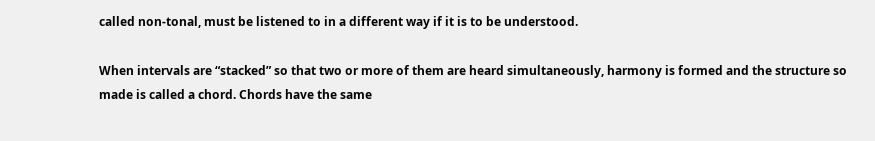called non-tonal, must be listened to in a different way if it is to be understood.

When intervals are “stacked” so that two or more of them are heard simultaneously, harmony is formed and the structure so made is called a chord. Chords have the same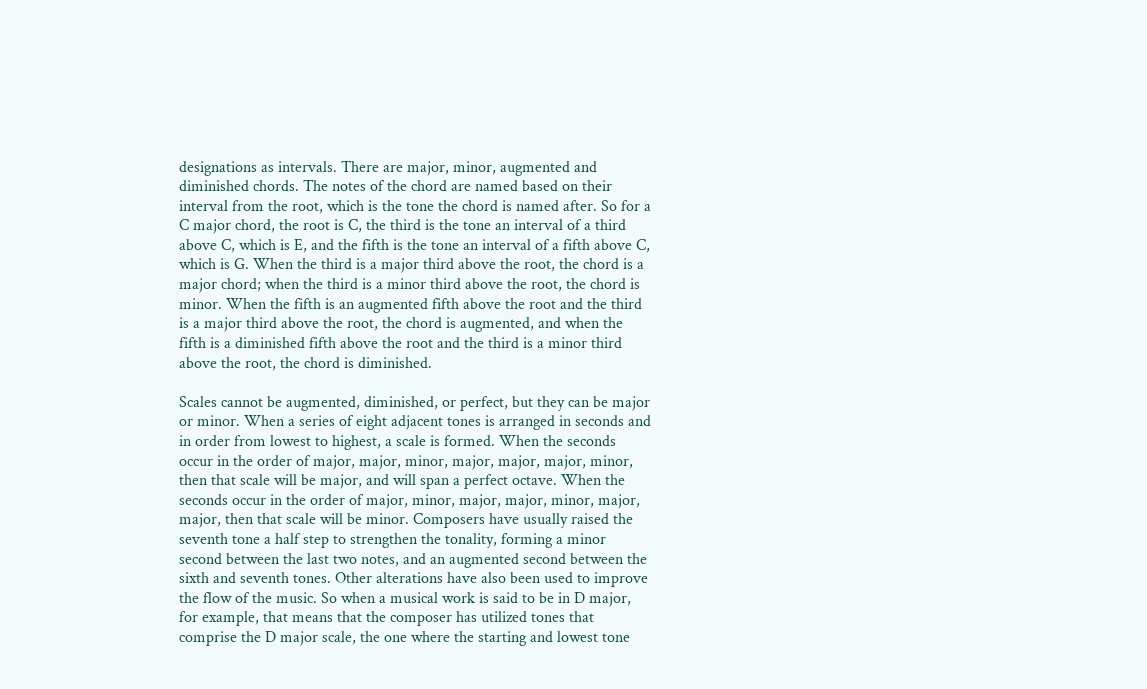designations as intervals. There are major, minor, augmented and diminished chords. The notes of the chord are named based on their interval from the root, which is the tone the chord is named after. So for a C major chord, the root is C, the third is the tone an interval of a third above C, which is E, and the fifth is the tone an interval of a fifth above C, which is G. When the third is a major third above the root, the chord is a major chord; when the third is a minor third above the root, the chord is minor. When the fifth is an augmented fifth above the root and the third is a major third above the root, the chord is augmented, and when the fifth is a diminished fifth above the root and the third is a minor third above the root, the chord is diminished.

Scales cannot be augmented, diminished, or perfect, but they can be major or minor. When a series of eight adjacent tones is arranged in seconds and in order from lowest to highest, a scale is formed. When the seconds occur in the order of major, major, minor, major, major, major, minor, then that scale will be major, and will span a perfect octave. When the seconds occur in the order of major, minor, major, major, minor, major, major, then that scale will be minor. Composers have usually raised the seventh tone a half step to strengthen the tonality, forming a minor second between the last two notes, and an augmented second between the sixth and seventh tones. Other alterations have also been used to improve the flow of the music. So when a musical work is said to be in D major, for example, that means that the composer has utilized tones that comprise the D major scale, the one where the starting and lowest tone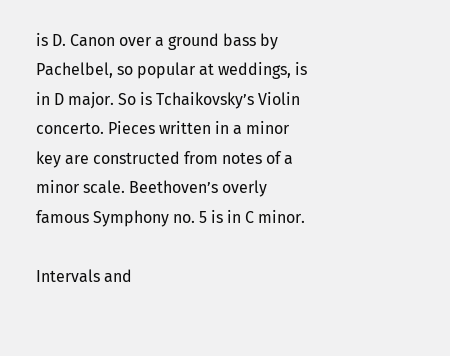is D. Canon over a ground bass by Pachelbel, so popular at weddings, is in D major. So is Tchaikovsky’s Violin concerto. Pieces written in a minor key are constructed from notes of a minor scale. Beethoven’s overly famous Symphony no. 5 is in C minor.

Intervals and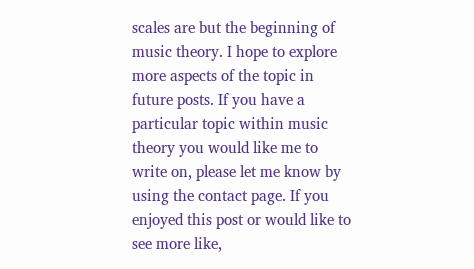scales are but the beginning of music theory. I hope to explore more aspects of the topic in future posts. If you have a particular topic within music theory you would like me to write on, please let me know by using the contact page. If you enjoyed this post or would like to see more like,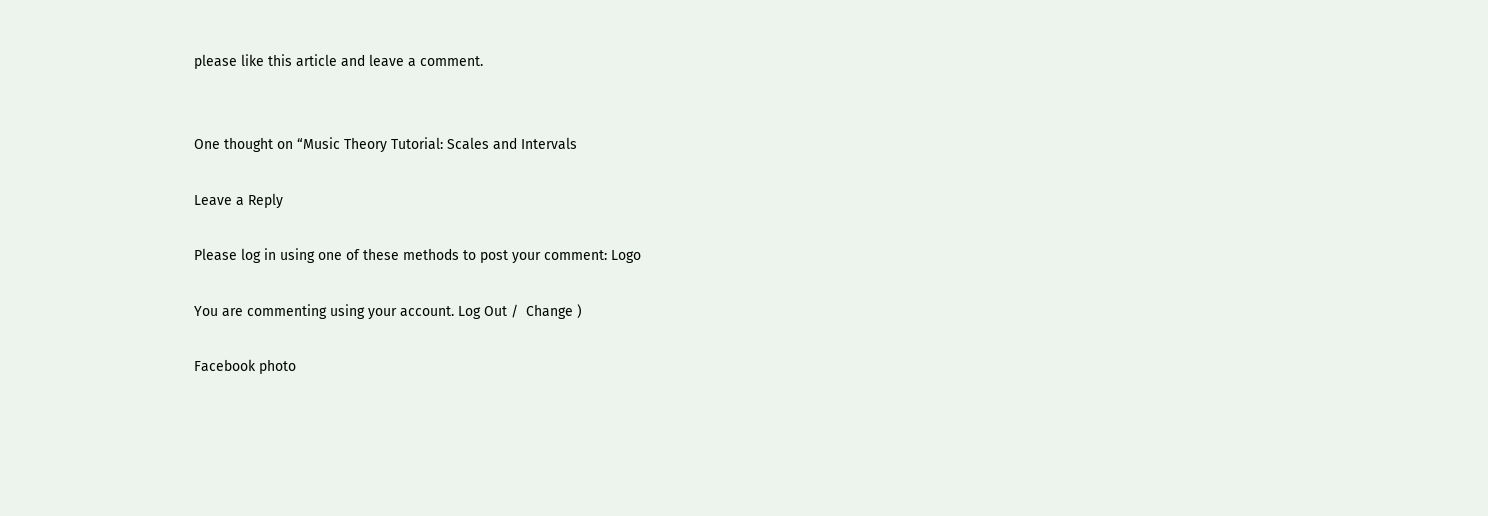please like this article and leave a comment.


One thought on “Music Theory Tutorial: Scales and Intervals

Leave a Reply

Please log in using one of these methods to post your comment: Logo

You are commenting using your account. Log Out /  Change )

Facebook photo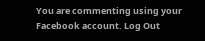You are commenting using your Facebook account. Log Out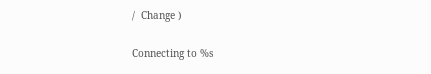/  Change )

Connecting to %s